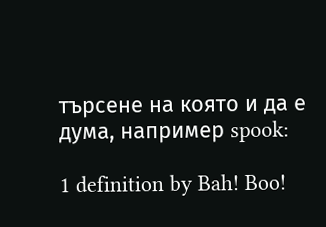търсене на която и да е дума, например spook:

1 definition by Bah! Boo!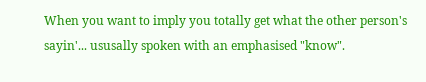When you want to imply you totally get what the other person's sayin'... ususally spoken with an emphasised "know".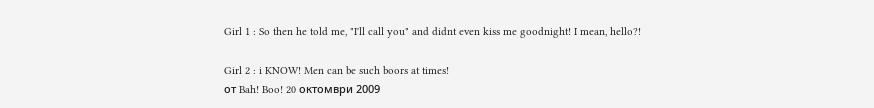Girl 1 : So then he told me, "I'll call you" and didnt even kiss me goodnight! I mean, hello?!

Girl 2 : i KNOW! Men can be such boors at times!
от Bah! Boo! 20 октомври 2009